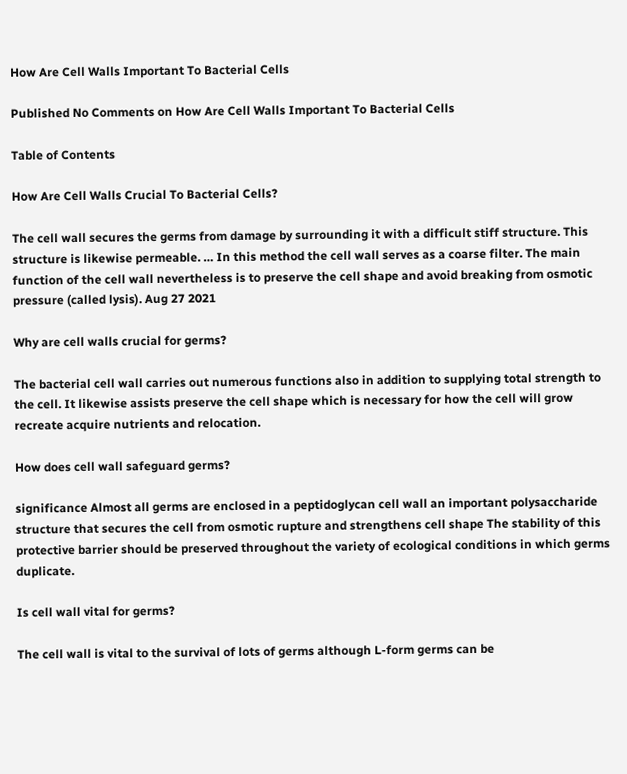How Are Cell Walls Important To Bacterial Cells

Published No Comments on How Are Cell Walls Important To Bacterial Cells

Table of Contents

How Are Cell Walls Crucial To Bacterial Cells?

The cell wall secures the germs from damage by surrounding it with a difficult stiff structure. This structure is likewise permeable. … In this method the cell wall serves as a coarse filter. The main function of the cell wall nevertheless is to preserve the cell shape and avoid breaking from osmotic pressure (called lysis). Aug 27 2021

Why are cell walls crucial for germs?

The bacterial cell wall carries out numerous functions also in addition to supplying total strength to the cell. It likewise assists preserve the cell shape which is necessary for how the cell will grow recreate acquire nutrients and relocation.

How does cell wall safeguard germs?

significance Almost all germs are enclosed in a peptidoglycan cell wall an important polysaccharide structure that secures the cell from osmotic rupture and strengthens cell shape The stability of this protective barrier should be preserved throughout the variety of ecological conditions in which germs duplicate.

Is cell wall vital for germs?

The cell wall is vital to the survival of lots of germs although L-form germs can be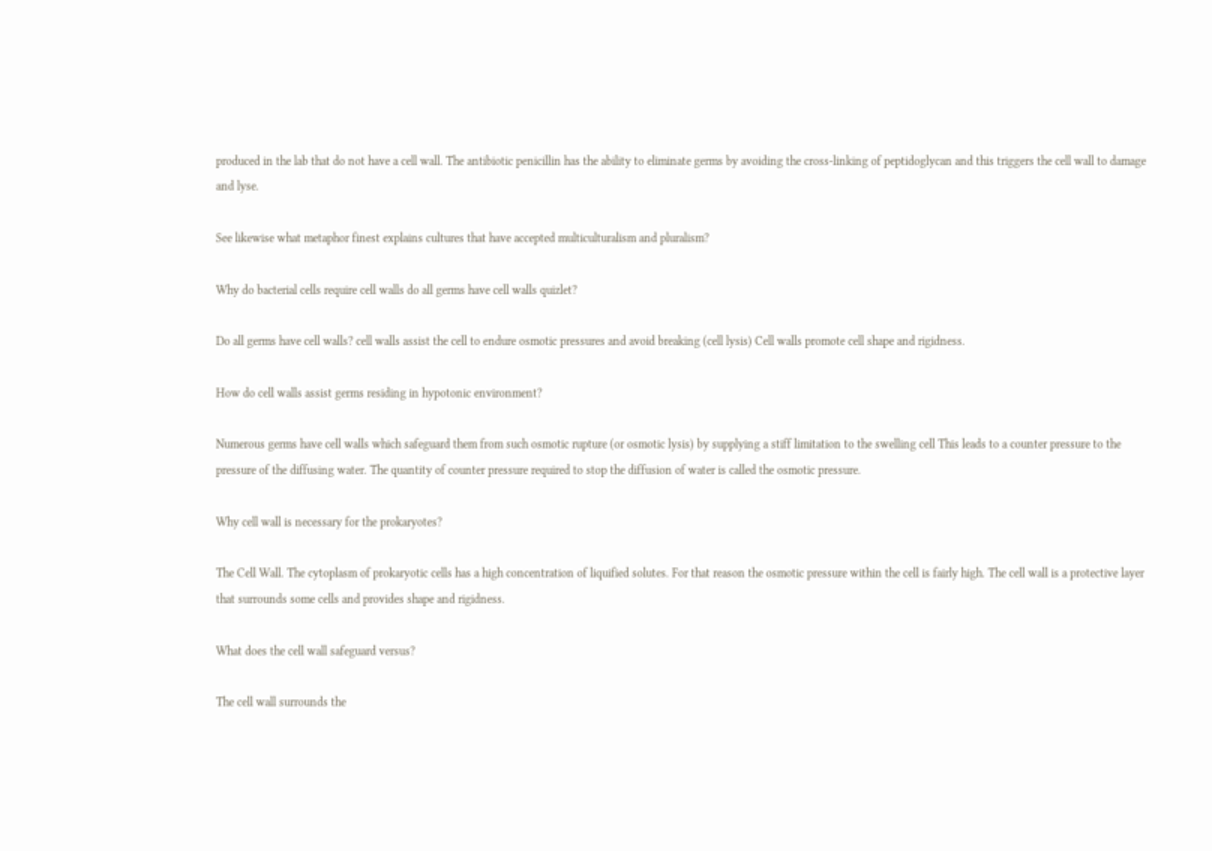produced in the lab that do not have a cell wall. The antibiotic penicillin has the ability to eliminate germs by avoiding the cross-linking of peptidoglycan and this triggers the cell wall to damage and lyse.

See likewise what metaphor finest explains cultures that have accepted multiculturalism and pluralism?

Why do bacterial cells require cell walls do all germs have cell walls quizlet?

Do all germs have cell walls? cell walls assist the cell to endure osmotic pressures and avoid breaking (cell lysis) Cell walls promote cell shape and rigidness.

How do cell walls assist germs residing in hypotonic environment?

Numerous germs have cell walls which safeguard them from such osmotic rupture (or osmotic lysis) by supplying a stiff limitation to the swelling cell This leads to a counter pressure to the pressure of the diffusing water. The quantity of counter pressure required to stop the diffusion of water is called the osmotic pressure.

Why cell wall is necessary for the prokaryotes?

The Cell Wall. The cytoplasm of prokaryotic cells has a high concentration of liquified solutes. For that reason the osmotic pressure within the cell is fairly high. The cell wall is a protective layer that surrounds some cells and provides shape and rigidness.

What does the cell wall safeguard versus?

The cell wall surrounds the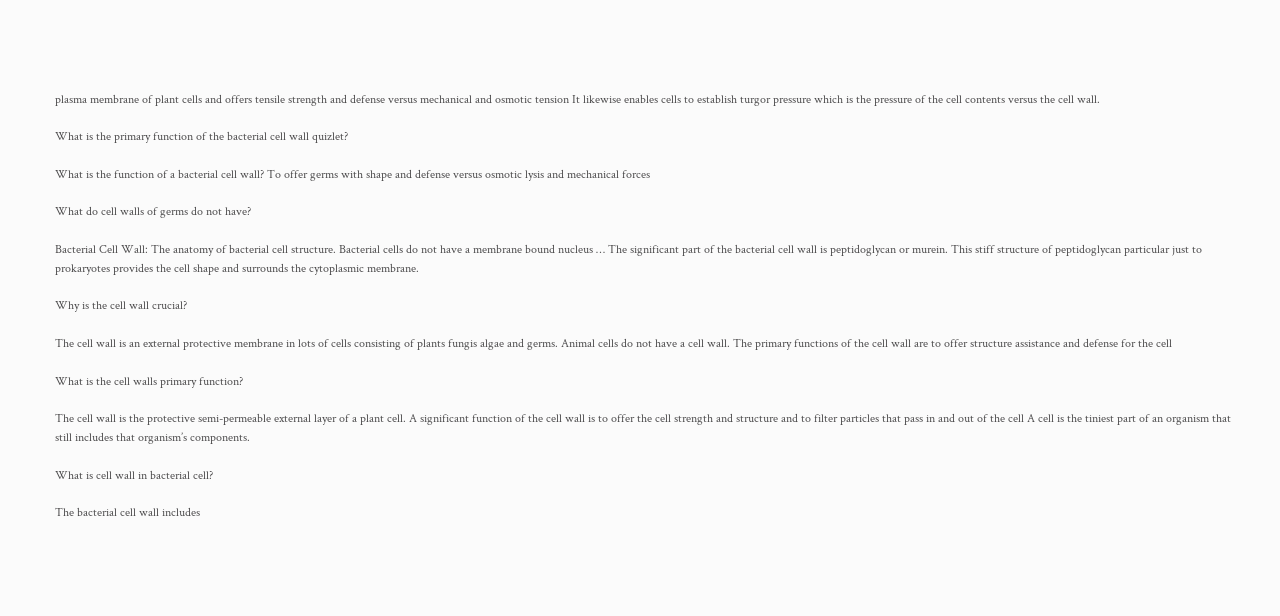plasma membrane of plant cells and offers tensile strength and defense versus mechanical and osmotic tension It likewise enables cells to establish turgor pressure which is the pressure of the cell contents versus the cell wall.

What is the primary function of the bacterial cell wall quizlet?

What is the function of a bacterial cell wall? To offer germs with shape and defense versus osmotic lysis and mechanical forces

What do cell walls of germs do not have?

Bacterial Cell Wall: The anatomy of bacterial cell structure. Bacterial cells do not have a membrane bound nucleus … The significant part of the bacterial cell wall is peptidoglycan or murein. This stiff structure of peptidoglycan particular just to prokaryotes provides the cell shape and surrounds the cytoplasmic membrane.

Why is the cell wall crucial?

The cell wall is an external protective membrane in lots of cells consisting of plants fungis algae and germs. Animal cells do not have a cell wall. The primary functions of the cell wall are to offer structure assistance and defense for the cell

What is the cell walls primary function?

The cell wall is the protective semi-permeable external layer of a plant cell. A significant function of the cell wall is to offer the cell strength and structure and to filter particles that pass in and out of the cell A cell is the tiniest part of an organism that still includes that organism’s components.

What is cell wall in bacterial cell?

The bacterial cell wall includes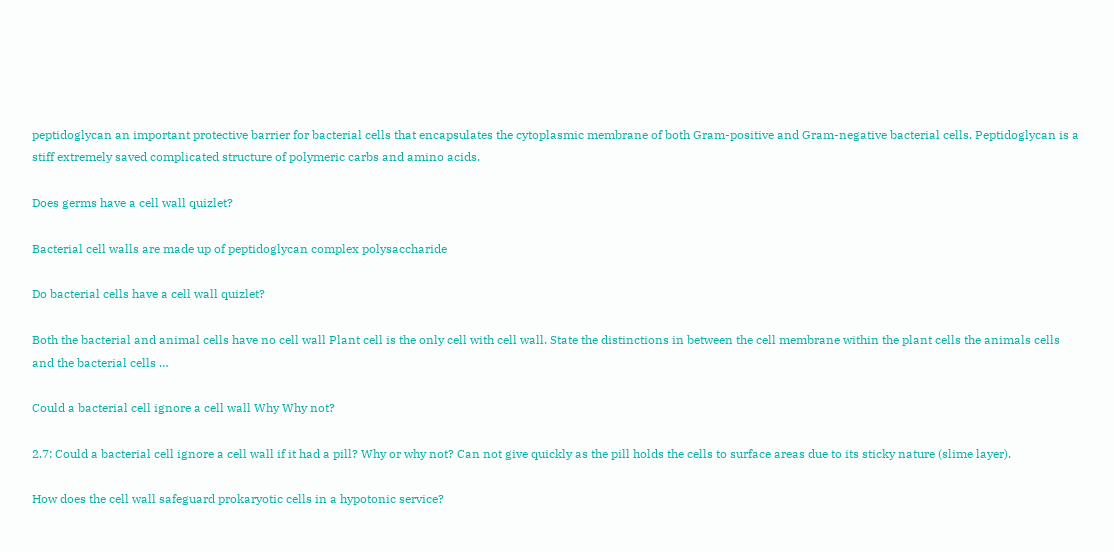peptidoglycan an important protective barrier for bacterial cells that encapsulates the cytoplasmic membrane of both Gram-positive and Gram-negative bacterial cells. Peptidoglycan is a stiff extremely saved complicated structure of polymeric carbs and amino acids.

Does germs have a cell wall quizlet?

Bacterial cell walls are made up of peptidoglycan complex polysaccharide

Do bacterial cells have a cell wall quizlet?

Both the bacterial and animal cells have no cell wall Plant cell is the only cell with cell wall. State the distinctions in between the cell membrane within the plant cells the animals cells and the bacterial cells …

Could a bacterial cell ignore a cell wall Why Why not?

2.7: Could a bacterial cell ignore a cell wall if it had a pill? Why or why not? Can not give quickly as the pill holds the cells to surface areas due to its sticky nature (slime layer).

How does the cell wall safeguard prokaryotic cells in a hypotonic service?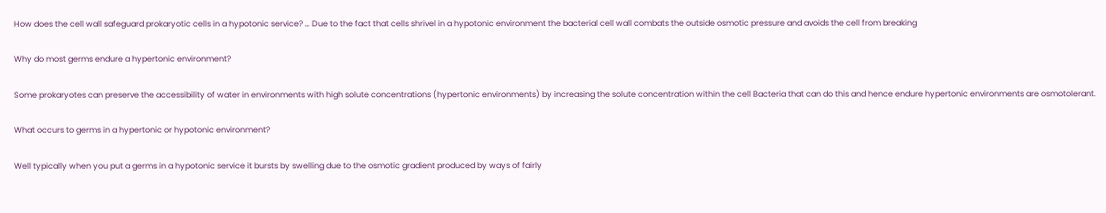How does the cell wall safeguard prokaryotic cells in a hypotonic service? … Due to the fact that cells shrivel in a hypotonic environment the bacterial cell wall combats the outside osmotic pressure and avoids the cell from breaking

Why do most germs endure a hypertonic environment?

Some prokaryotes can preserve the accessibility of water in environments with high solute concentrations (hypertonic environments) by increasing the solute concentration within the cell Bacteria that can do this and hence endure hypertonic environments are osmotolerant.

What occurs to germs in a hypertonic or hypotonic environment?

Well typically when you put a germs in a hypotonic service it bursts by swelling due to the osmotic gradient produced by ways of fairly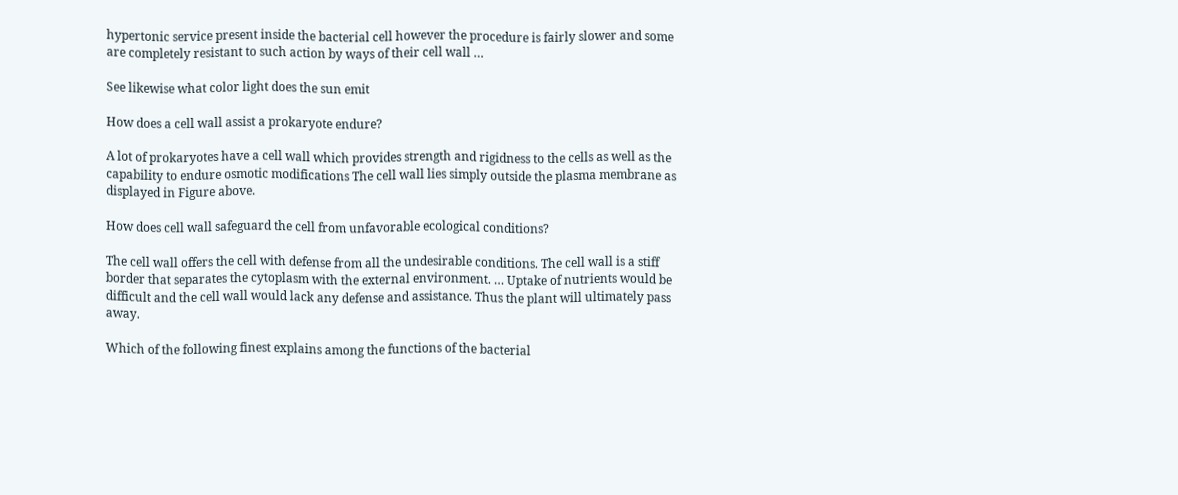hypertonic service present inside the bacterial cell however the procedure is fairly slower and some are completely resistant to such action by ways of their cell wall …

See likewise what color light does the sun emit

How does a cell wall assist a prokaryote endure?

A lot of prokaryotes have a cell wall which provides strength and rigidness to the cells as well as the capability to endure osmotic modifications The cell wall lies simply outside the plasma membrane as displayed in Figure above.

How does cell wall safeguard the cell from unfavorable ecological conditions?

The cell wall offers the cell with defense from all the undesirable conditions. The cell wall is a stiff border that separates the cytoplasm with the external environment. … Uptake of nutrients would be difficult and the cell wall would lack any defense and assistance. Thus the plant will ultimately pass away.

Which of the following finest explains among the functions of the bacterial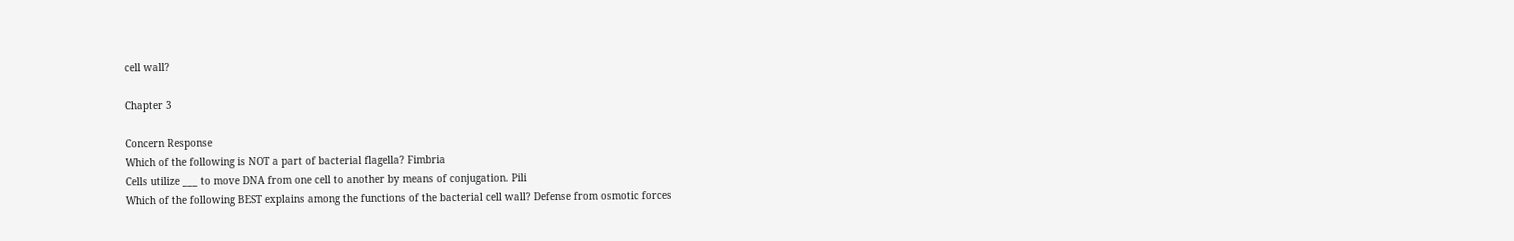cell wall?

Chapter 3

Concern Response
Which of the following is NOT a part of bacterial flagella? Fimbria
Cells utilize ___ to move DNA from one cell to another by means of conjugation. Pili
Which of the following BEST explains among the functions of the bacterial cell wall? Defense from osmotic forces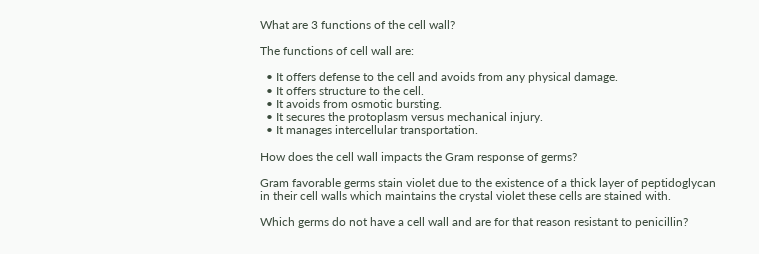What are 3 functions of the cell wall?

The functions of cell wall are:

  • It offers defense to the cell and avoids from any physical damage.
  • It offers structure to the cell.
  • It avoids from osmotic bursting.
  • It secures the protoplasm versus mechanical injury.
  • It manages intercellular transportation.

How does the cell wall impacts the Gram response of germs?

Gram favorable germs stain violet due to the existence of a thick layer of peptidoglycan in their cell walls which maintains the crystal violet these cells are stained with.

Which germs do not have a cell wall and are for that reason resistant to penicillin?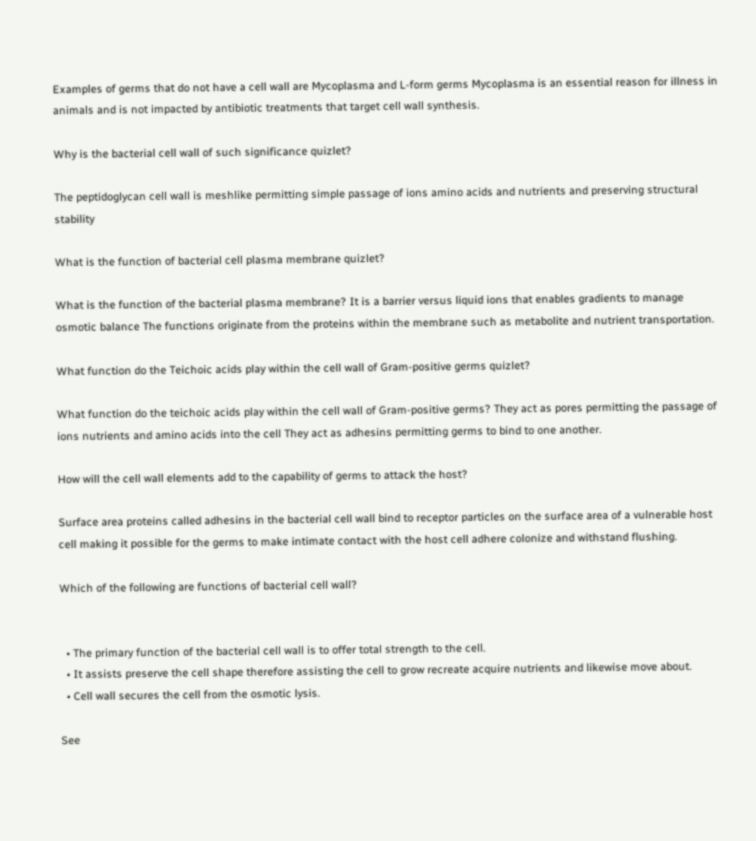Examples of germs that do not have a cell wall are Mycoplasma and L-form germs Mycoplasma is an essential reason for illness in animals and is not impacted by antibiotic treatments that target cell wall synthesis.

Why is the bacterial cell wall of such significance quizlet?

The peptidoglycan cell wall is meshlike permitting simple passage of ions amino acids and nutrients and preserving structural stability

What is the function of bacterial cell plasma membrane quizlet?

What is the function of the bacterial plasma membrane? It is a barrier versus liquid ions that enables gradients to manage osmotic balance The functions originate from the proteins within the membrane such as metabolite and nutrient transportation.

What function do the Teichoic acids play within the cell wall of Gram-positive germs quizlet?

What function do the teichoic acids play within the cell wall of Gram-positive germs? They act as pores permitting the passage of ions nutrients and amino acids into the cell They act as adhesins permitting germs to bind to one another.

How will the cell wall elements add to the capability of germs to attack the host?

Surface area proteins called adhesins in the bacterial cell wall bind to receptor particles on the surface area of a vulnerable host cell making it possible for the germs to make intimate contact with the host cell adhere colonize and withstand flushing.

Which of the following are functions of bacterial cell wall?


  • The primary function of the bacterial cell wall is to offer total strength to the cell.
  • It assists preserve the cell shape therefore assisting the cell to grow recreate acquire nutrients and likewise move about.
  • Cell wall secures the cell from the osmotic lysis.

See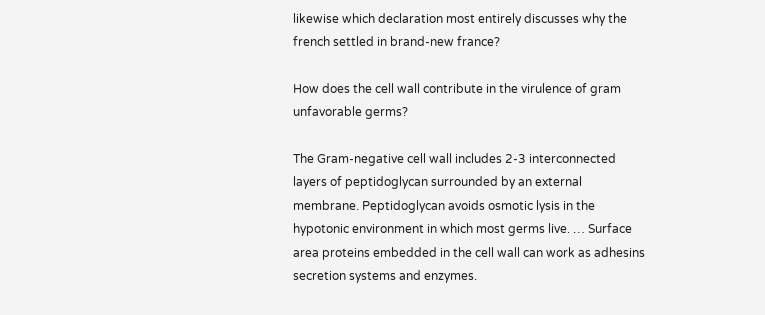likewise which declaration most entirely discusses why the french settled in brand-new france?

How does the cell wall contribute in the virulence of gram unfavorable germs?

The Gram-negative cell wall includes 2-3 interconnected layers of peptidoglycan surrounded by an external membrane. Peptidoglycan avoids osmotic lysis in the hypotonic environment in which most germs live. … Surface area proteins embedded in the cell wall can work as adhesins secretion systems and enzymes.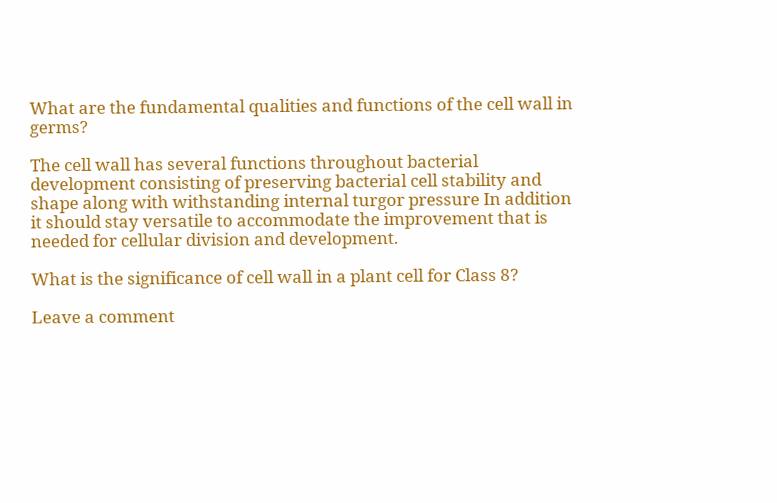What are the fundamental qualities and functions of the cell wall in germs?

The cell wall has several functions throughout bacterial development consisting of preserving bacterial cell stability and shape along with withstanding internal turgor pressure In addition it should stay versatile to accommodate the improvement that is needed for cellular division and development.

What is the significance of cell wall in a plant cell for Class 8?

Leave a comment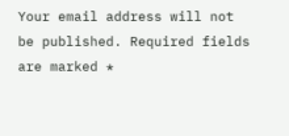Your email address will not be published. Required fields are marked *